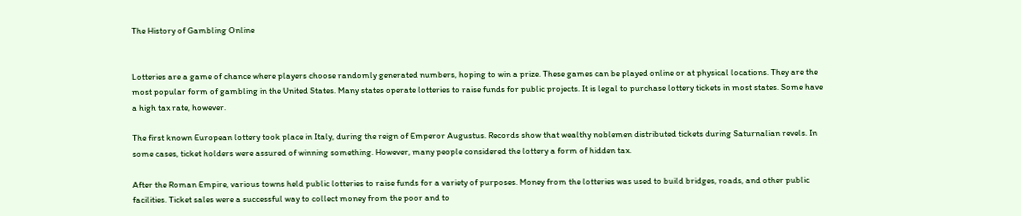The History of Gambling Online


Lotteries are a game of chance where players choose randomly generated numbers, hoping to win a prize. These games can be played online or at physical locations. They are the most popular form of gambling in the United States. Many states operate lotteries to raise funds for public projects. It is legal to purchase lottery tickets in most states. Some have a high tax rate, however.

The first known European lottery took place in Italy, during the reign of Emperor Augustus. Records show that wealthy noblemen distributed tickets during Saturnalian revels. In some cases, ticket holders were assured of winning something. However, many people considered the lottery a form of hidden tax.

After the Roman Empire, various towns held public lotteries to raise funds for a variety of purposes. Money from the lotteries was used to build bridges, roads, and other public facilities. Ticket sales were a successful way to collect money from the poor and to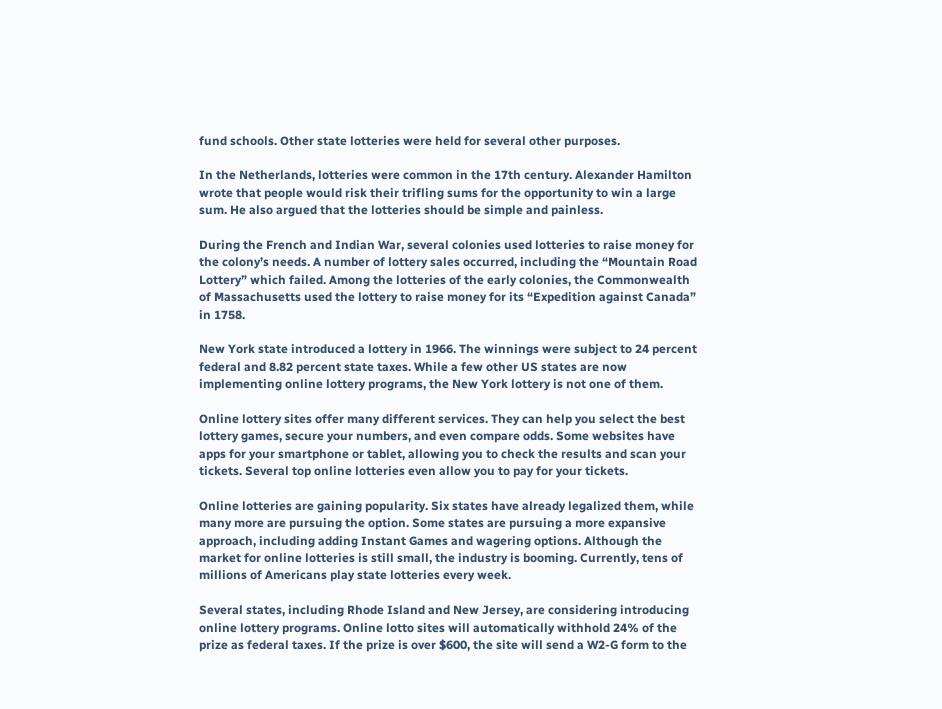fund schools. Other state lotteries were held for several other purposes.

In the Netherlands, lotteries were common in the 17th century. Alexander Hamilton wrote that people would risk their trifling sums for the opportunity to win a large sum. He also argued that the lotteries should be simple and painless.

During the French and Indian War, several colonies used lotteries to raise money for the colony’s needs. A number of lottery sales occurred, including the “Mountain Road Lottery” which failed. Among the lotteries of the early colonies, the Commonwealth of Massachusetts used the lottery to raise money for its “Expedition against Canada” in 1758.

New York state introduced a lottery in 1966. The winnings were subject to 24 percent federal and 8.82 percent state taxes. While a few other US states are now implementing online lottery programs, the New York lottery is not one of them.

Online lottery sites offer many different services. They can help you select the best lottery games, secure your numbers, and even compare odds. Some websites have apps for your smartphone or tablet, allowing you to check the results and scan your tickets. Several top online lotteries even allow you to pay for your tickets.

Online lotteries are gaining popularity. Six states have already legalized them, while many more are pursuing the option. Some states are pursuing a more expansive approach, including adding Instant Games and wagering options. Although the market for online lotteries is still small, the industry is booming. Currently, tens of millions of Americans play state lotteries every week.

Several states, including Rhode Island and New Jersey, are considering introducing online lottery programs. Online lotto sites will automatically withhold 24% of the prize as federal taxes. If the prize is over $600, the site will send a W2-G form to the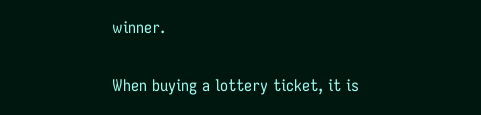winner.

When buying a lottery ticket, it is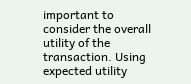important to consider the overall utility of the transaction. Using expected utility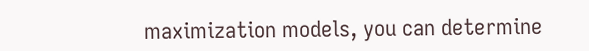maximization models, you can determine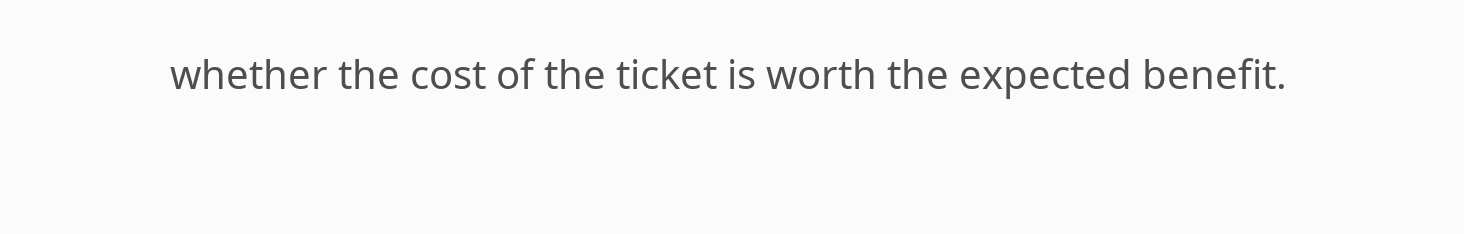whether the cost of the ticket is worth the expected benefit.